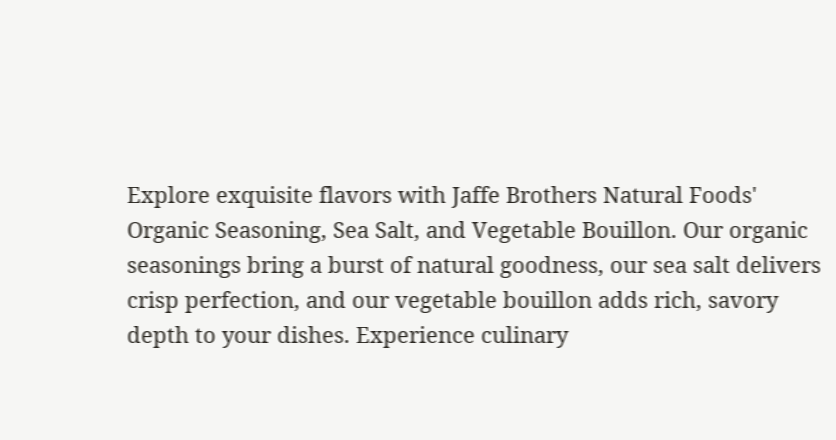Explore exquisite flavors with Jaffe Brothers Natural Foods' Organic Seasoning, Sea Salt, and Vegetable Bouillon. Our organic seasonings bring a burst of natural goodness, our sea salt delivers crisp perfection, and our vegetable bouillon adds rich, savory depth to your dishes. Experience culinary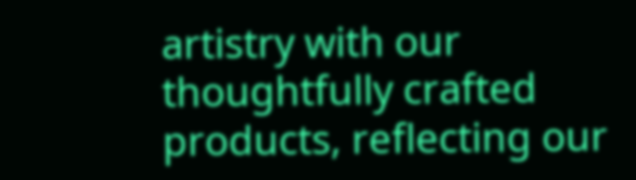artistry with our thoughtfully crafted products, reflecting our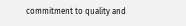commitment to quality and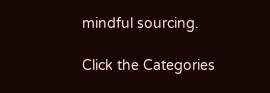mindful sourcing.

Click the Categories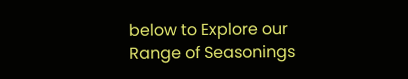below to Explore our Range of Seasonings